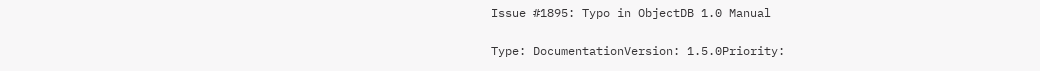Issue #1895: Typo in ObjectDB 1.0 Manual

Type: DocumentationVersion: 1.5.0Priority: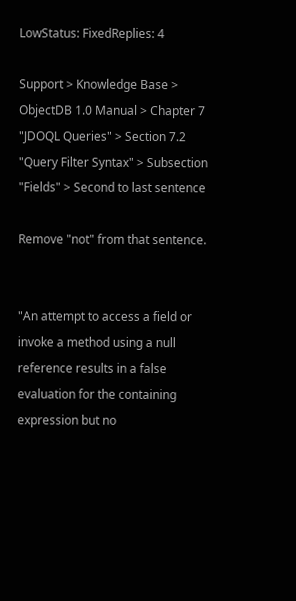LowStatus: FixedReplies: 4

Support > Knowledge Base > ObjectDB 1.0 Manual > Chapter 7 "JDOQL Queries" > Section 7.2 "Query Filter Syntax" > Subsection "Fields" > Second to last sentence

Remove "not" from that sentence.


"An attempt to access a field or invoke a method using a null reference results in a false evaluation for the containing expression but no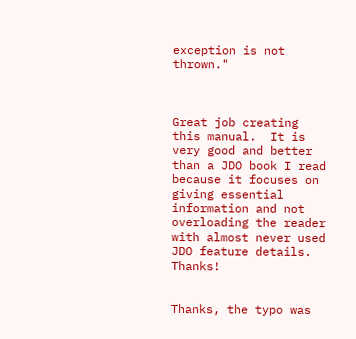exception is not thrown."



Great job creating this manual.  It is very good and better than a JDO book I read because it focuses on giving essential information and not overloading the reader with almost never used JDO feature details.  Thanks!


Thanks, the typo was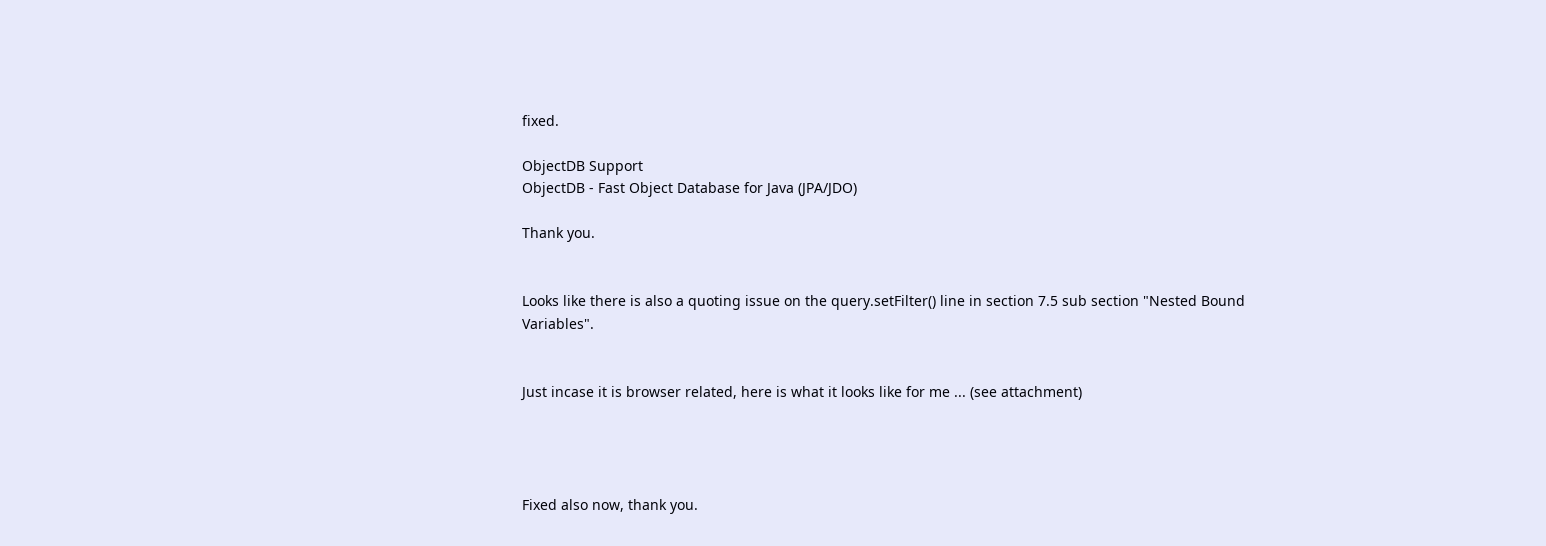fixed.

ObjectDB Support
ObjectDB - Fast Object Database for Java (JPA/JDO)

Thank you.


Looks like there is also a quoting issue on the query.setFilter() line in section 7.5 sub section "Nested Bound Variables".


Just incase it is browser related, here is what it looks like for me ... (see attachment)




Fixed also now, thank you.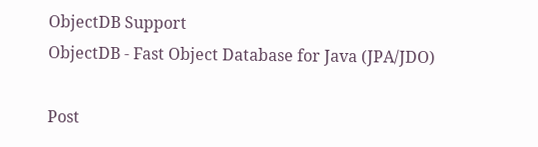ObjectDB Support
ObjectDB - Fast Object Database for Java (JPA/JDO)

Post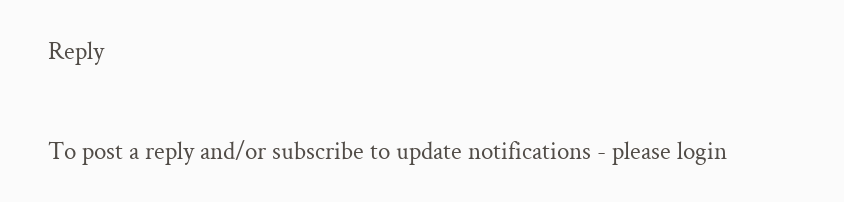Reply

To post a reply and/or subscribe to update notifications - please login